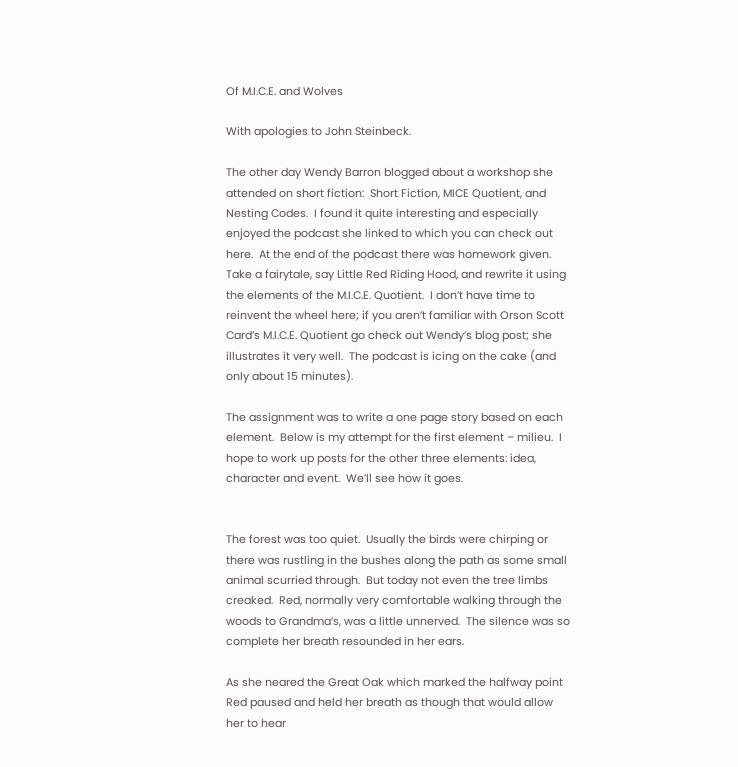Of M.I.C.E. and Wolves

With apologies to John Steinbeck.

The other day Wendy Barron blogged about a workshop she attended on short fiction:  Short Fiction, MICE Quotient, and Nesting Codes.  I found it quite interesting and especially enjoyed the podcast she linked to which you can check out here.  At the end of the podcast there was homework given.  Take a fairytale, say Little Red Riding Hood, and rewrite it using the elements of the M.I.C.E. Quotient.  I don’t have time to reinvent the wheel here; if you aren’t familiar with Orson Scott Card’s M.I.C.E. Quotient go check out Wendy’s blog post; she illustrates it very well.  The podcast is icing on the cake (and only about 15 minutes).

The assignment was to write a one page story based on each element.  Below is my attempt for the first element – milieu.  I hope to work up posts for the other three elements: idea, character and event.  We’ll see how it goes.


The forest was too quiet.  Usually the birds were chirping or there was rustling in the bushes along the path as some small animal scurried through.  But today not even the tree limbs creaked.  Red, normally very comfortable walking through the woods to Grandma’s, was a little unnerved.  The silence was so complete her breath resounded in her ears.

As she neared the Great Oak which marked the halfway point Red paused and held her breath as though that would allow her to hear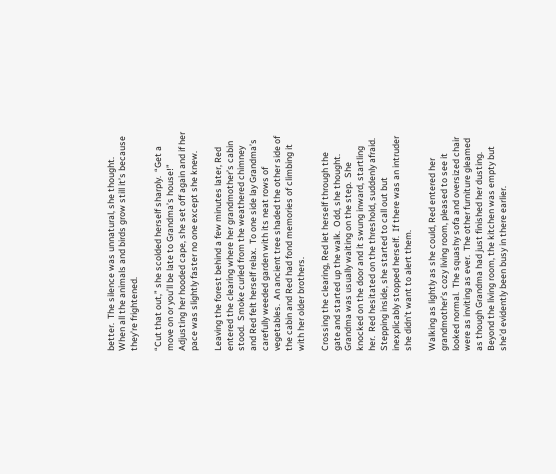better.  The silence was unnatural, she thought.  When all the animals and birds grow still it’s because they’re frightened.

“Cut that out,” she scolded herself sharply.  “Get a move on or you’ll be late to Grandma’s house!”  Adjusting her hooded cape, she set off again and if her pace was slightly faster no one except she knew.

Leaving the forest behind a few minutes later, Red entered the clearing where her grandmother’s cabin stood.  Smoke curled from the weathered chimney and Red felt herself relax.  To one side lay Grandma’s carefully weeded garden with its neat rows of vegetables.  An ancient tree shaded the other side of the cabin and Red had fond memories of climbing it with her older brothers.

Crossing the clearing, Red let herself through the gate and started up the walk.  Odd, she thought.  Grandma was usually waiting on the step.  She knocked on the door and it swung inward, startling her.  Red hesitated on the threshold, suddenly afraid.  Stepping inside, she started to call out but inexplicably stopped herself.  If there was an intruder she didn’t want to alert them.

Walking as lightly as she could, Red entered her grandmother’s cozy living room, pleased to see it looked normal.  The squashy sofa and oversized chair were as inviting as ever.  The other furniture gleamed as though Grandma had just finished her dusting.  Beyond the living room, the kitchen was empty but she’d evidently been busy in there earlier.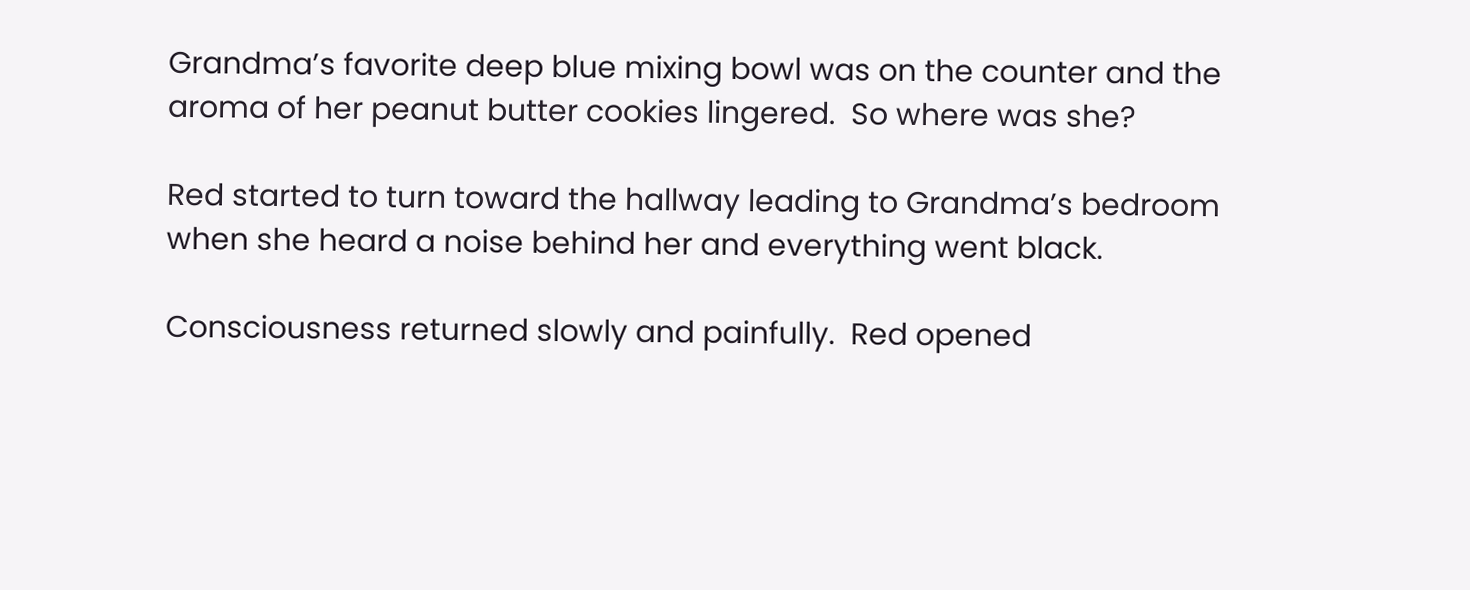Grandma’s favorite deep blue mixing bowl was on the counter and the aroma of her peanut butter cookies lingered.  So where was she?

Red started to turn toward the hallway leading to Grandma’s bedroom when she heard a noise behind her and everything went black.

Consciousness returned slowly and painfully.  Red opened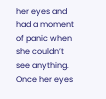her eyes and had a moment of panic when she couldn’t see anything.  Once her eyes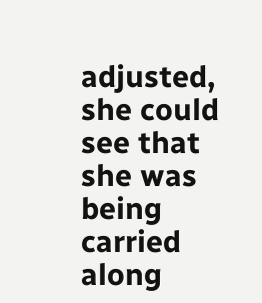adjusted, she could see that she was being carried along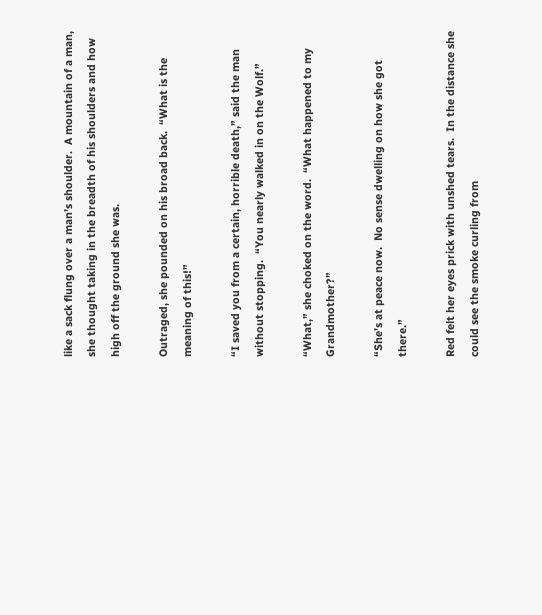like a sack flung over a man’s shoulder.  A mountain of a man, she thought taking in the breadth of his shoulders and how high off the ground she was.

Outraged, she pounded on his broad back.  “What is the meaning of this!”

“I saved you from a certain, horrible death,” said the man without stopping.  “You nearly walked in on the Wolf.”

“What,” she choked on the word.  “What happened to my Grandmother?”

“She’s at peace now.  No sense dwelling on how she got there.”

Red felt her eyes prick with unshed tears.  In the distance she could see the smoke curling from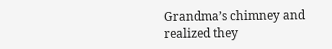Grandma’s chimney and realized they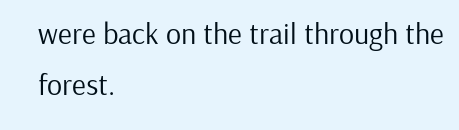were back on the trail through the forest.